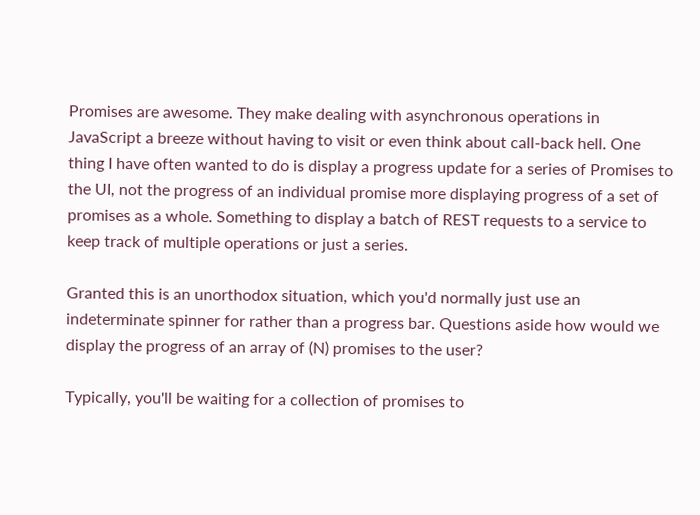Promises are awesome. They make dealing with asynchronous operations in JavaScript a breeze without having to visit or even think about call-back hell. One thing I have often wanted to do is display a progress update for a series of Promises to the UI, not the progress of an individual promise more displaying progress of a set of promises as a whole. Something to display a batch of REST requests to a service to keep track of multiple operations or just a series.

Granted this is an unorthodox situation, which you'd normally just use an indeterminate spinner for rather than a progress bar. Questions aside how would we display the progress of an array of (N) promises to the user?

Typically, you'll be waiting for a collection of promises to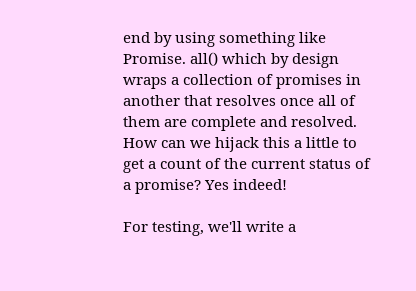end by using something like Promise. all() which by design wraps a collection of promises in another that resolves once all of them are complete and resolved. How can we hijack this a little to get a count of the current status of a promise? Yes indeed!

For testing, we'll write a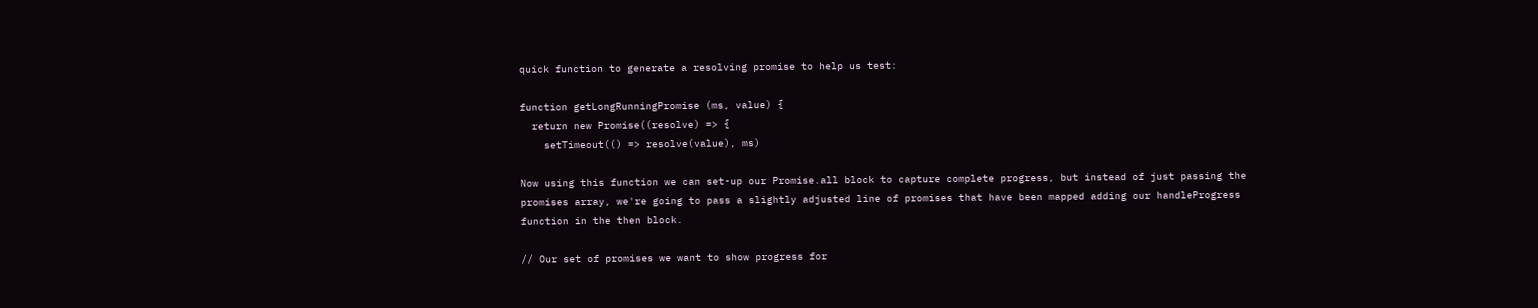quick function to generate a resolving promise to help us test:

function getLongRunningPromise (ms, value) {
  return new Promise((resolve) => {
    setTimeout(() => resolve(value), ms)

Now using this function we can set-up our Promise.all block to capture complete progress, but instead of just passing the promises array, we're going to pass a slightly adjusted line of promises that have been mapped adding our handleProgress function in the then block.

// Our set of promises we want to show progress for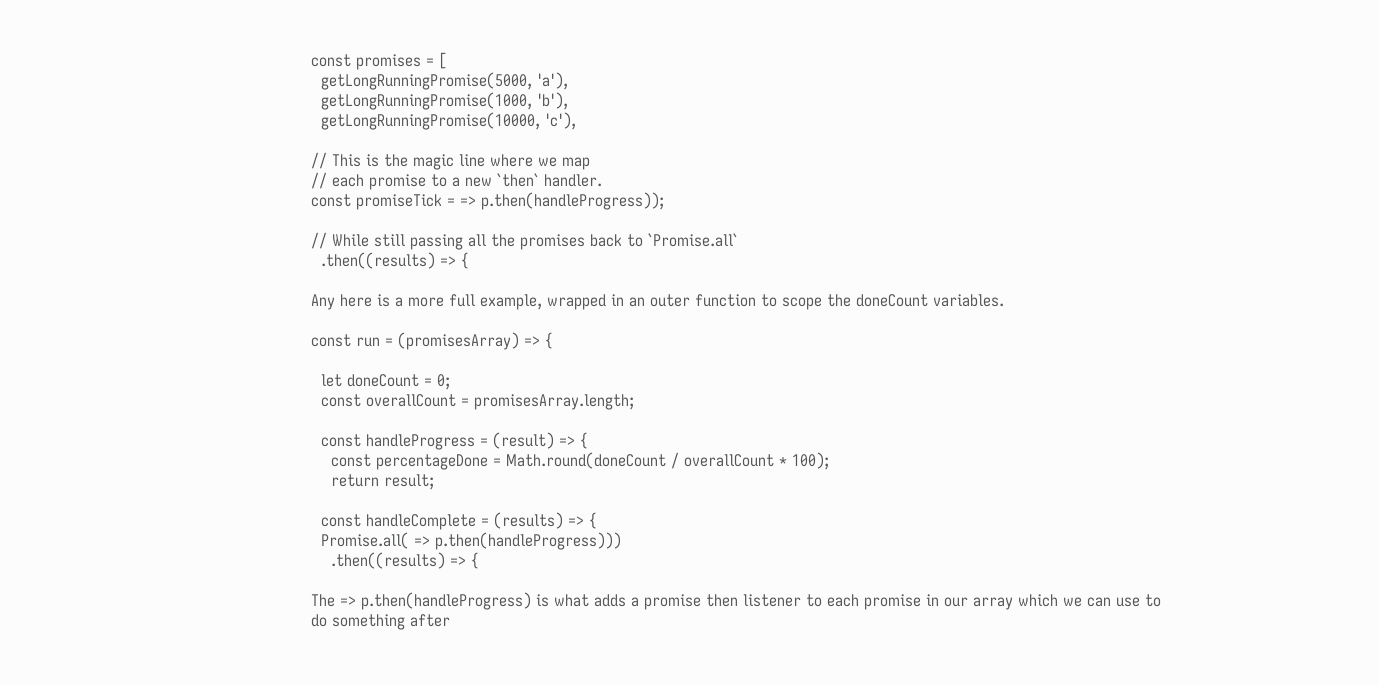const promises = [
  getLongRunningPromise(5000, 'a'),
  getLongRunningPromise(1000, 'b'),
  getLongRunningPromise(10000, 'c'),

// This is the magic line where we map
// each promise to a new `then` handler.
const promiseTick = => p.then(handleProgress));

// While still passing all the promises back to `Promise.all`
  .then((results) => {

Any here is a more full example, wrapped in an outer function to scope the doneCount variables.

const run = (promisesArray) => {

  let doneCount = 0;
  const overallCount = promisesArray.length;

  const handleProgress = (result) => {
    const percentageDone = Math.round(doneCount / overallCount * 100);
    return result;

  const handleComplete = (results) => {
  Promise.all( => p.then(handleProgress)))
    .then((results) => {

The => p.then(handleProgress) is what adds a promise then listener to each promise in our array which we can use to do something after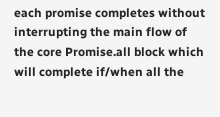each promise completes without interrupting the main flow of the core Promise.all block which will complete if/when all the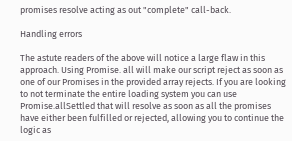promises resolve acting as out "complete" call-back.

Handling errors

The astute readers of the above will notice a large flaw in this approach. Using Promise. all will make our script reject as soon as one of our Promises in the provided array rejects. If you are looking to not terminate the entire loading system you can use Promise.allSettled that will resolve as soon as all the promises have either been fulfilled or rejected, allowing you to continue the logic as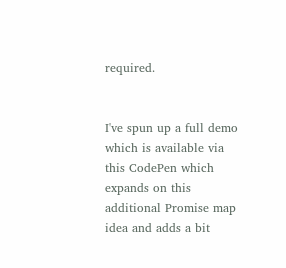required.


I've spun up a full demo which is available via this CodePen which expands on this additional Promise map idea and adds a bit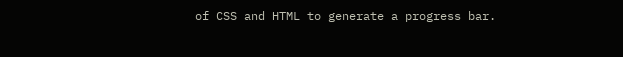of CSS and HTML to generate a progress bar.